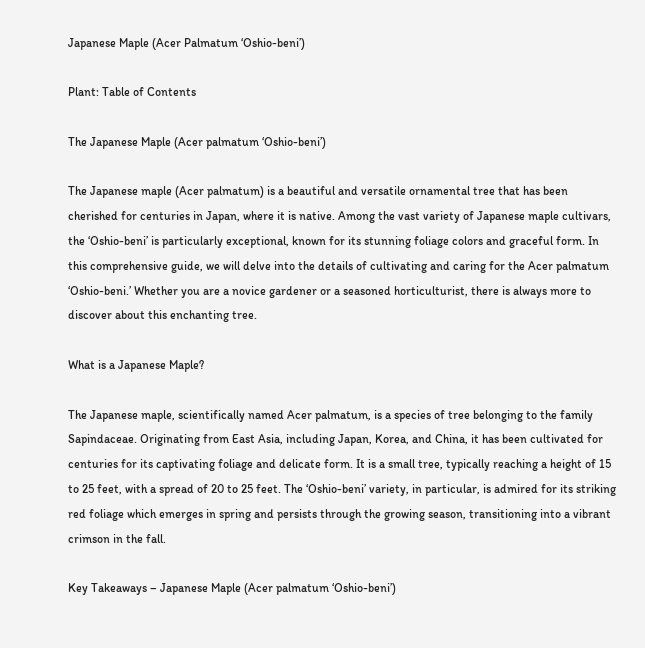Japanese Maple (Acer Palmatum ‘Oshio-beni’)

Plant: Table of Contents

The Japanese Maple (Acer palmatum ‘Oshio-beni’)

The Japanese maple (Acer palmatum) is a beautiful and versatile ornamental tree that has been cherished for centuries in Japan, where it is native. Among the vast variety of Japanese maple cultivars, the ‘Oshio-beni’ is particularly exceptional, known for its stunning foliage colors and graceful form. In this comprehensive guide, we will delve into the details of cultivating and caring for the Acer palmatum ‘Oshio-beni.’ Whether you are a novice gardener or a seasoned horticulturist, there is always more to discover about this enchanting tree.

What is a Japanese Maple?

The Japanese maple, scientifically named Acer palmatum, is a species of tree belonging to the family Sapindaceae. Originating from East Asia, including Japan, Korea, and China, it has been cultivated for centuries for its captivating foliage and delicate form. It is a small tree, typically reaching a height of 15 to 25 feet, with a spread of 20 to 25 feet. The ‘Oshio-beni’ variety, in particular, is admired for its striking red foliage which emerges in spring and persists through the growing season, transitioning into a vibrant crimson in the fall.

Key Takeaways – Japanese Maple (Acer palmatum ‘Oshio-beni’)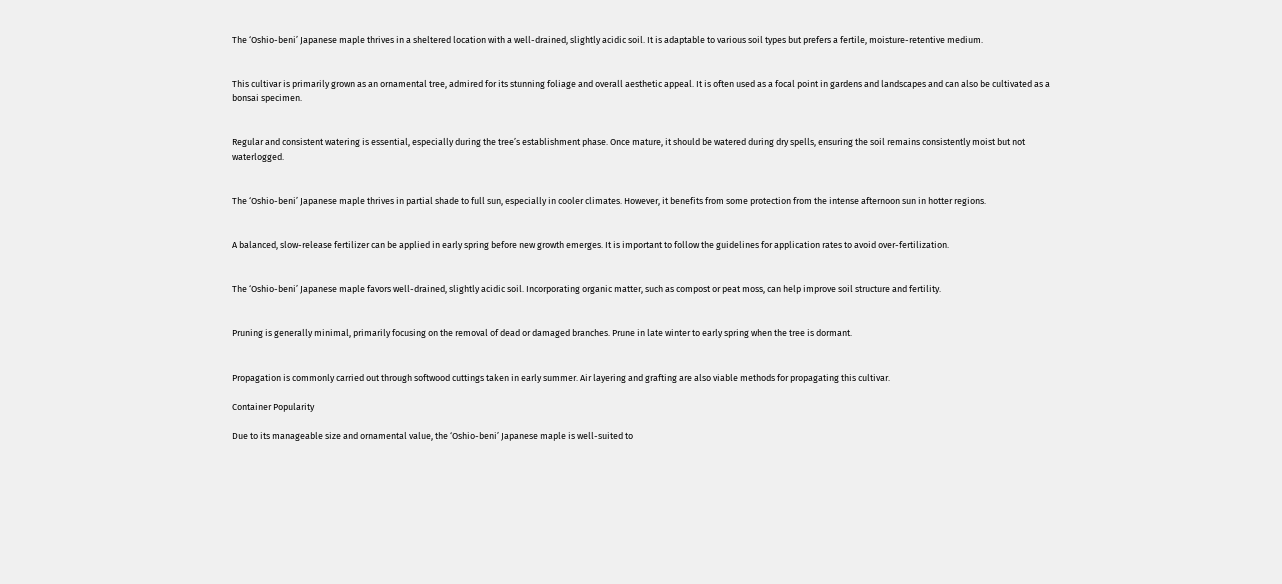The ‘Oshio-beni’ Japanese maple thrives in a sheltered location with a well-drained, slightly acidic soil. It is adaptable to various soil types but prefers a fertile, moisture-retentive medium.


This cultivar is primarily grown as an ornamental tree, admired for its stunning foliage and overall aesthetic appeal. It is often used as a focal point in gardens and landscapes and can also be cultivated as a bonsai specimen.


Regular and consistent watering is essential, especially during the tree’s establishment phase. Once mature, it should be watered during dry spells, ensuring the soil remains consistently moist but not waterlogged.


The ‘Oshio-beni’ Japanese maple thrives in partial shade to full sun, especially in cooler climates. However, it benefits from some protection from the intense afternoon sun in hotter regions.


A balanced, slow-release fertilizer can be applied in early spring before new growth emerges. It is important to follow the guidelines for application rates to avoid over-fertilization.


The ‘Oshio-beni’ Japanese maple favors well-drained, slightly acidic soil. Incorporating organic matter, such as compost or peat moss, can help improve soil structure and fertility.


Pruning is generally minimal, primarily focusing on the removal of dead or damaged branches. Prune in late winter to early spring when the tree is dormant.


Propagation is commonly carried out through softwood cuttings taken in early summer. Air layering and grafting are also viable methods for propagating this cultivar.

Container Popularity

Due to its manageable size and ornamental value, the ‘Oshio-beni’ Japanese maple is well-suited to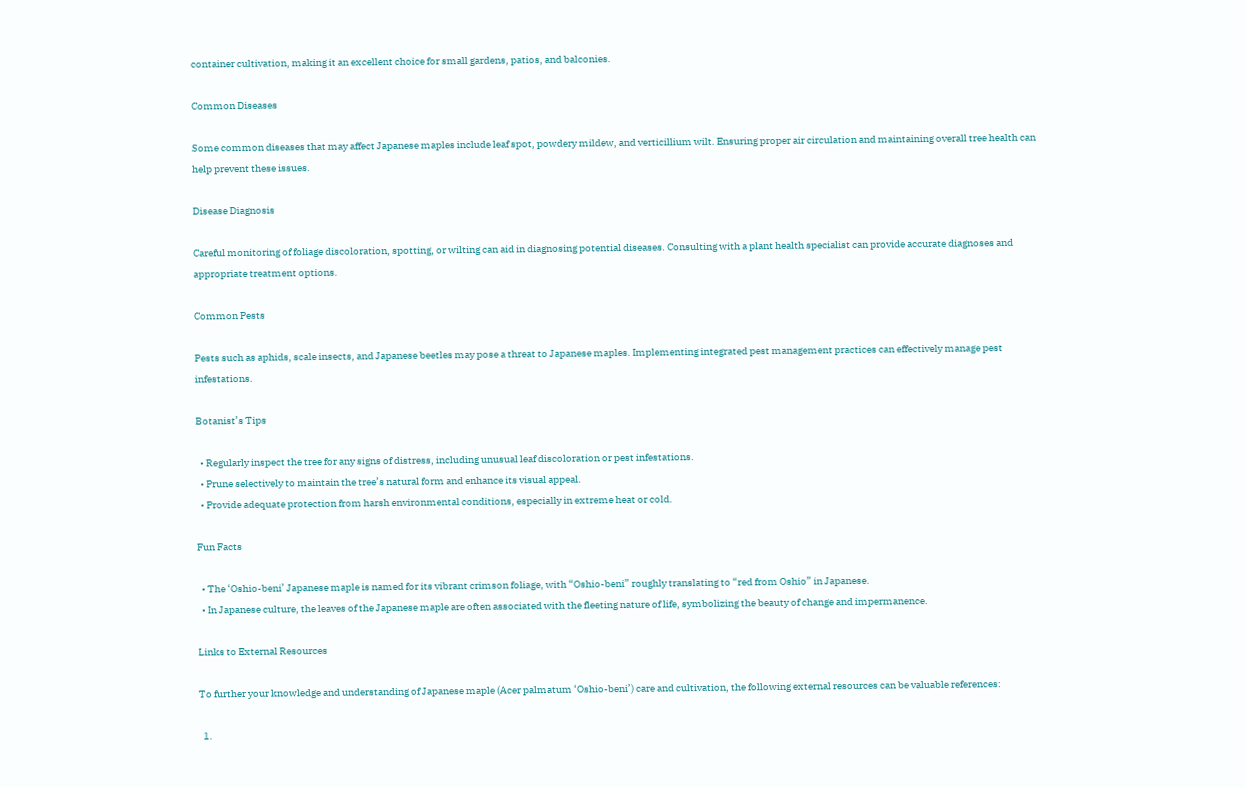container cultivation, making it an excellent choice for small gardens, patios, and balconies.

Common Diseases

Some common diseases that may affect Japanese maples include leaf spot, powdery mildew, and verticillium wilt. Ensuring proper air circulation and maintaining overall tree health can help prevent these issues.

Disease Diagnosis

Careful monitoring of foliage discoloration, spotting, or wilting can aid in diagnosing potential diseases. Consulting with a plant health specialist can provide accurate diagnoses and appropriate treatment options.

Common Pests

Pests such as aphids, scale insects, and Japanese beetles may pose a threat to Japanese maples. Implementing integrated pest management practices can effectively manage pest infestations.

Botanist’s Tips

  • Regularly inspect the tree for any signs of distress, including unusual leaf discoloration or pest infestations.
  • Prune selectively to maintain the tree’s natural form and enhance its visual appeal.
  • Provide adequate protection from harsh environmental conditions, especially in extreme heat or cold.

Fun Facts

  • The ‘Oshio-beni’ Japanese maple is named for its vibrant crimson foliage, with “Oshio-beni” roughly translating to “red from Oshio” in Japanese.
  • In Japanese culture, the leaves of the Japanese maple are often associated with the fleeting nature of life, symbolizing the beauty of change and impermanence.

Links to External Resources

To further your knowledge and understanding of Japanese maple (Acer palmatum ‘Oshio-beni’) care and cultivation, the following external resources can be valuable references:

  1.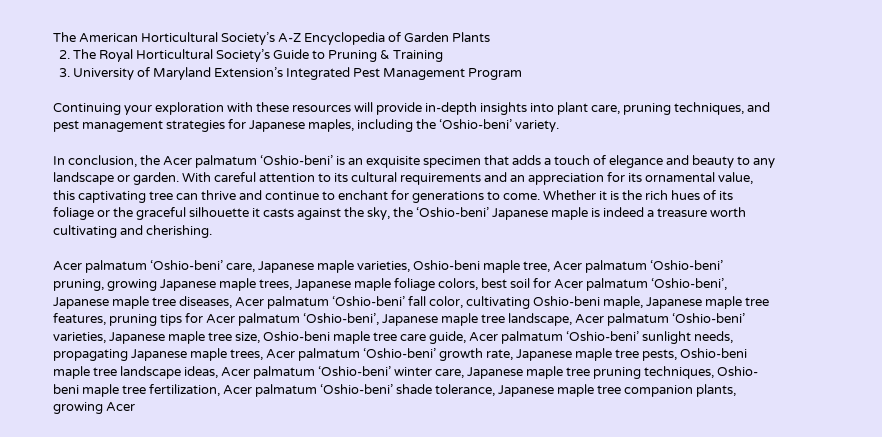The American Horticultural Society’s A-Z Encyclopedia of Garden Plants
  2. The Royal Horticultural Society’s Guide to Pruning & Training
  3. University of Maryland Extension’s Integrated Pest Management Program

Continuing your exploration with these resources will provide in-depth insights into plant care, pruning techniques, and pest management strategies for Japanese maples, including the ‘Oshio-beni’ variety.

In conclusion, the Acer palmatum ‘Oshio-beni’ is an exquisite specimen that adds a touch of elegance and beauty to any landscape or garden. With careful attention to its cultural requirements and an appreciation for its ornamental value, this captivating tree can thrive and continue to enchant for generations to come. Whether it is the rich hues of its foliage or the graceful silhouette it casts against the sky, the ‘Oshio-beni’ Japanese maple is indeed a treasure worth cultivating and cherishing.

Acer palmatum ‘Oshio-beni’ care, Japanese maple varieties, Oshio-beni maple tree, Acer palmatum ‘Oshio-beni’ pruning, growing Japanese maple trees, Japanese maple foliage colors, best soil for Acer palmatum ‘Oshio-beni’, Japanese maple tree diseases, Acer palmatum ‘Oshio-beni’ fall color, cultivating Oshio-beni maple, Japanese maple tree features, pruning tips for Acer palmatum ‘Oshio-beni’, Japanese maple tree landscape, Acer palmatum ‘Oshio-beni’ varieties, Japanese maple tree size, Oshio-beni maple tree care guide, Acer palmatum ‘Oshio-beni’ sunlight needs, propagating Japanese maple trees, Acer palmatum ‘Oshio-beni’ growth rate, Japanese maple tree pests, Oshio-beni maple tree landscape ideas, Acer palmatum ‘Oshio-beni’ winter care, Japanese maple tree pruning techniques, Oshio-beni maple tree fertilization, Acer palmatum ‘Oshio-beni’ shade tolerance, Japanese maple tree companion plants, growing Acer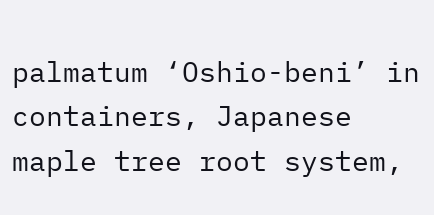palmatum ‘Oshio-beni’ in containers, Japanese maple tree root system,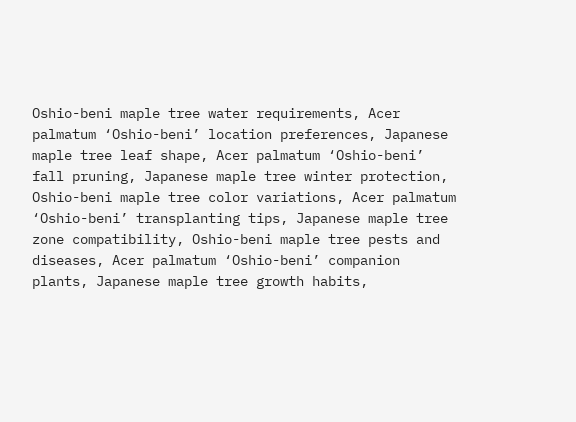Oshio-beni maple tree water requirements, Acer palmatum ‘Oshio-beni’ location preferences, Japanese maple tree leaf shape, Acer palmatum ‘Oshio-beni’ fall pruning, Japanese maple tree winter protection, Oshio-beni maple tree color variations, Acer palmatum ‘Oshio-beni’ transplanting tips, Japanese maple tree zone compatibility, Oshio-beni maple tree pests and diseases, Acer palmatum ‘Oshio-beni’ companion plants, Japanese maple tree growth habits,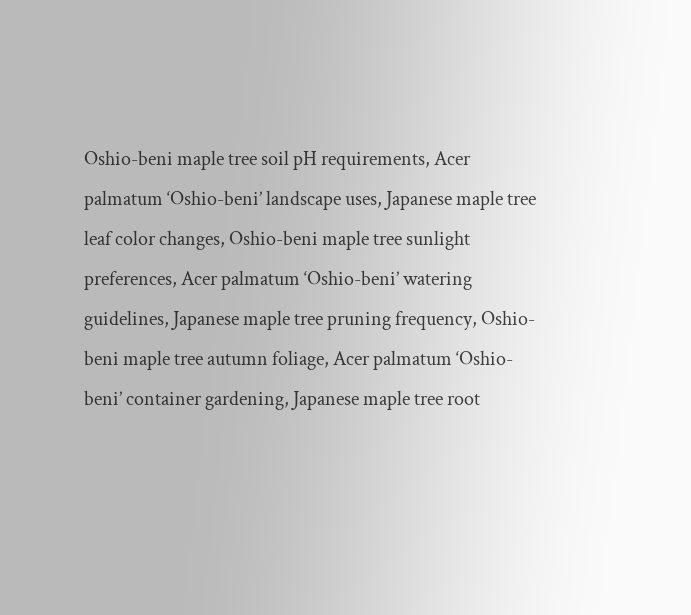Oshio-beni maple tree soil pH requirements, Acer palmatum ‘Oshio-beni’ landscape uses, Japanese maple tree leaf color changes, Oshio-beni maple tree sunlight preferences, Acer palmatum ‘Oshio-beni’ watering guidelines, Japanese maple tree pruning frequency, Oshio-beni maple tree autumn foliage, Acer palmatum ‘Oshio-beni’ container gardening, Japanese maple tree root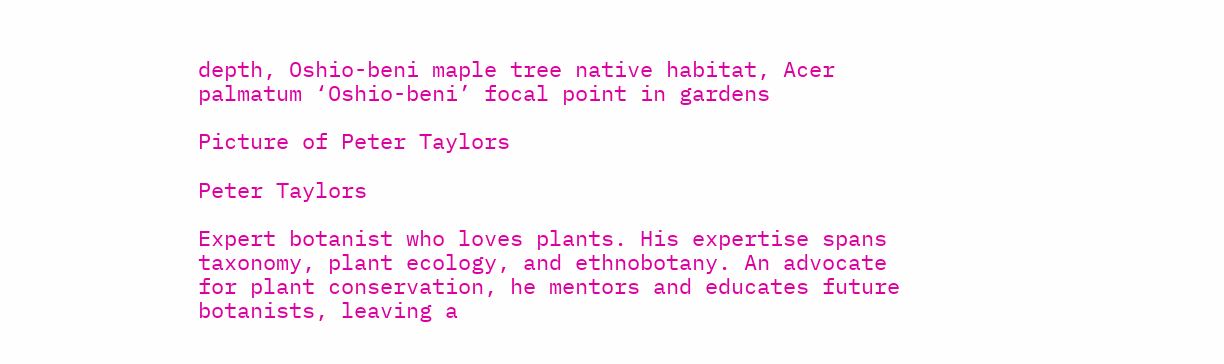depth, Oshio-beni maple tree native habitat, Acer palmatum ‘Oshio-beni’ focal point in gardens

Picture of Peter Taylors

Peter Taylors

Expert botanist who loves plants. His expertise spans taxonomy, plant ecology, and ethnobotany. An advocate for plant conservation, he mentors and educates future botanists, leaving a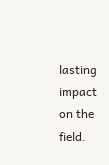lasting impact on the field.